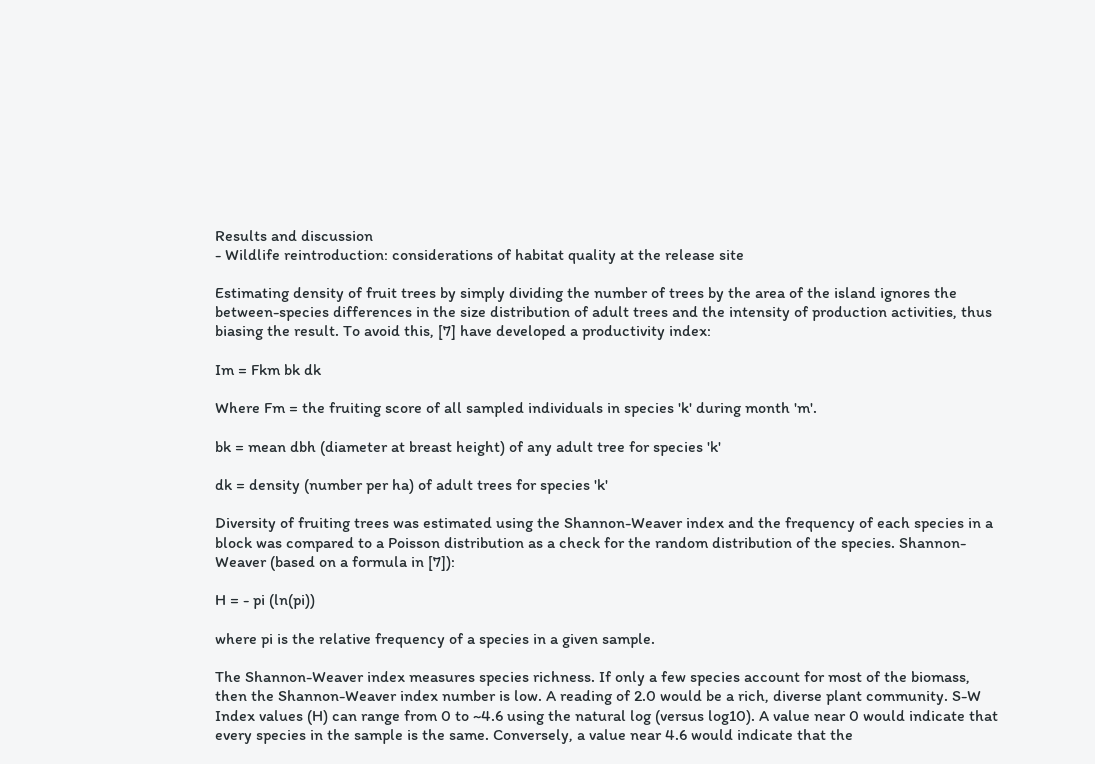Results and discussion
- Wildlife reintroduction: considerations of habitat quality at the release site

Estimating density of fruit trees by simply dividing the number of trees by the area of the island ignores the between-species differences in the size distribution of adult trees and the intensity of production activities, thus biasing the result. To avoid this, [7] have developed a productivity index:

Im = Fkm bk dk

Where Fm = the fruiting score of all sampled individuals in species 'k' during month 'm'.

bk = mean dbh (diameter at breast height) of any adult tree for species 'k'

dk = density (number per ha) of adult trees for species 'k'

Diversity of fruiting trees was estimated using the Shannon-Weaver index and the frequency of each species in a block was compared to a Poisson distribution as a check for the random distribution of the species. Shannon-Weaver (based on a formula in [7]):

H = - pi (ln(pi))

where pi is the relative frequency of a species in a given sample.

The Shannon-Weaver index measures species richness. If only a few species account for most of the biomass, then the Shannon-Weaver index number is low. A reading of 2.0 would be a rich, diverse plant community. S-W Index values (H) can range from 0 to ~4.6 using the natural log (versus log10). A value near 0 would indicate that every species in the sample is the same. Conversely, a value near 4.6 would indicate that the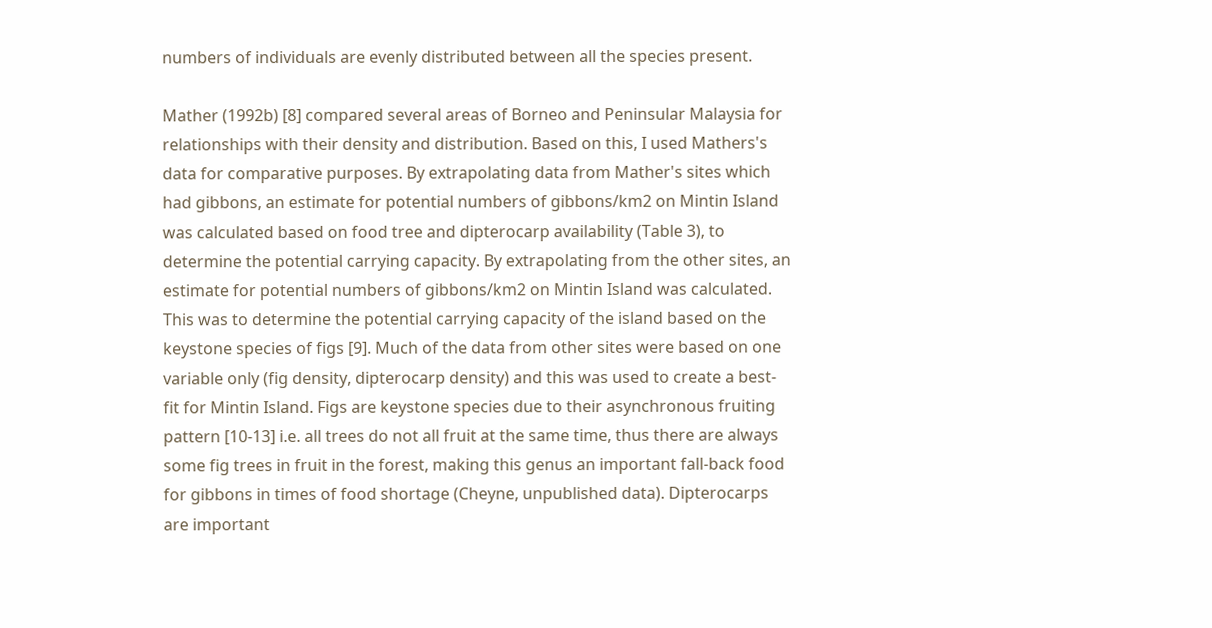numbers of individuals are evenly distributed between all the species present.

Mather (1992b) [8] compared several areas of Borneo and Peninsular Malaysia for relationships with their density and distribution. Based on this, I used Mathers's data for comparative purposes. By extrapolating data from Mather's sites which had gibbons, an estimate for potential numbers of gibbons/km2 on Mintin Island was calculated based on food tree and dipterocarp availability (Table 3), to determine the potential carrying capacity. By extrapolating from the other sites, an estimate for potential numbers of gibbons/km2 on Mintin Island was calculated. This was to determine the potential carrying capacity of the island based on the keystone species of figs [9]. Much of the data from other sites were based on one variable only (fig density, dipterocarp density) and this was used to create a best-fit for Mintin Island. Figs are keystone species due to their asynchronous fruiting pattern [10-13] i.e. all trees do not all fruit at the same time, thus there are always some fig trees in fruit in the forest, making this genus an important fall-back food for gibbons in times of food shortage (Cheyne, unpublished data). Dipterocarps are important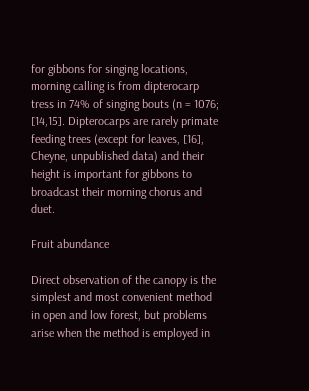for gibbons for singing locations, morning calling is from dipterocarp tress in 74% of singing bouts (n = 1076; [14,15]. Dipterocarps are rarely primate feeding trees (except for leaves, [16], Cheyne, unpublished data) and their height is important for gibbons to broadcast their morning chorus and duet.

Fruit abundance

Direct observation of the canopy is the simplest and most convenient method in open and low forest, but problems arise when the method is employed in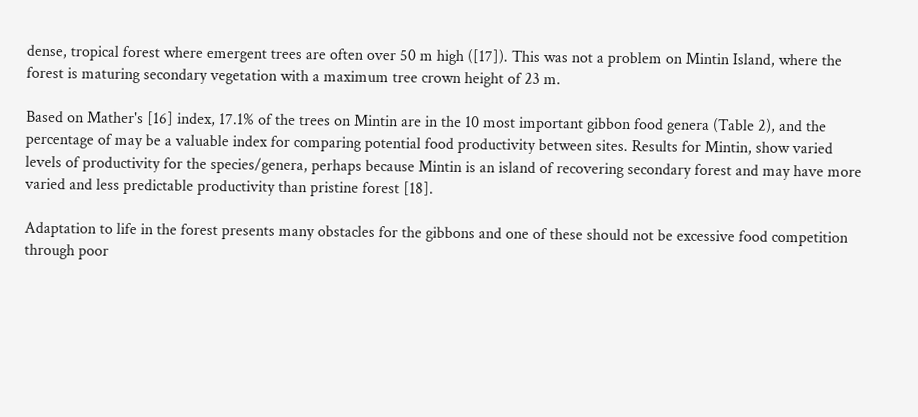dense, tropical forest where emergent trees are often over 50 m high ([17]). This was not a problem on Mintin Island, where the forest is maturing secondary vegetation with a maximum tree crown height of 23 m.

Based on Mather's [16] index, 17.1% of the trees on Mintin are in the 10 most important gibbon food genera (Table 2), and the percentage of may be a valuable index for comparing potential food productivity between sites. Results for Mintin, show varied levels of productivity for the species/genera, perhaps because Mintin is an island of recovering secondary forest and may have more varied and less predictable productivity than pristine forest [18].

Adaptation to life in the forest presents many obstacles for the gibbons and one of these should not be excessive food competition through poor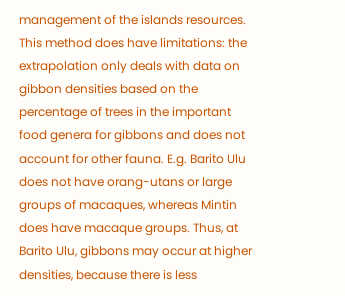management of the islands resources. This method does have limitations: the extrapolation only deals with data on gibbon densities based on the percentage of trees in the important food genera for gibbons and does not account for other fauna. E.g. Barito Ulu does not have orang-utans or large groups of macaques, whereas Mintin does have macaque groups. Thus, at Barito Ulu, gibbons may occur at higher densities, because there is less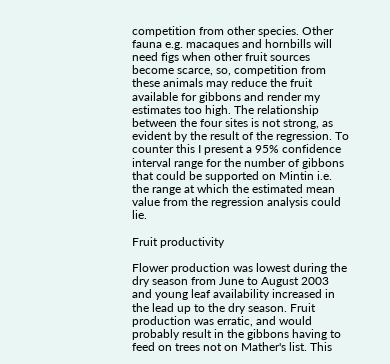competition from other species. Other fauna e.g. macaques and hornbills will need figs when other fruit sources become scarce, so, competition from these animals may reduce the fruit available for gibbons and render my estimates too high. The relationship between the four sites is not strong, as evident by the result of the regression. To counter this I present a 95% confidence interval range for the number of gibbons that could be supported on Mintin i.e. the range at which the estimated mean value from the regression analysis could lie.

Fruit productivity

Flower production was lowest during the dry season from June to August 2003 and young leaf availability increased in the lead up to the dry season. Fruit production was erratic, and would probably result in the gibbons having to feed on trees not on Mather's list. This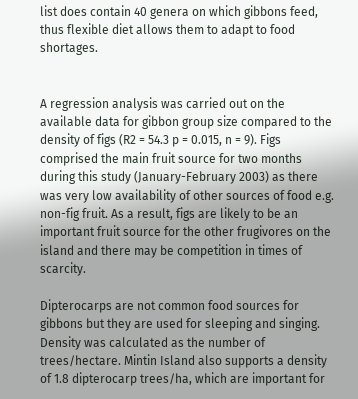list does contain 40 genera on which gibbons feed, thus flexible diet allows them to adapt to food shortages.


A regression analysis was carried out on the available data for gibbon group size compared to the density of figs (R2 = 54.3 p = 0.015, n = 9). Figs comprised the main fruit source for two months during this study (January-February 2003) as there was very low availability of other sources of food e.g. non-fig fruit. As a result, figs are likely to be an important fruit source for the other frugivores on the island and there may be competition in times of scarcity.

Dipterocarps are not common food sources for gibbons but they are used for sleeping and singing. Density was calculated as the number of trees/hectare. Mintin Island also supports a density of 1.8 dipterocarp trees/ha, which are important for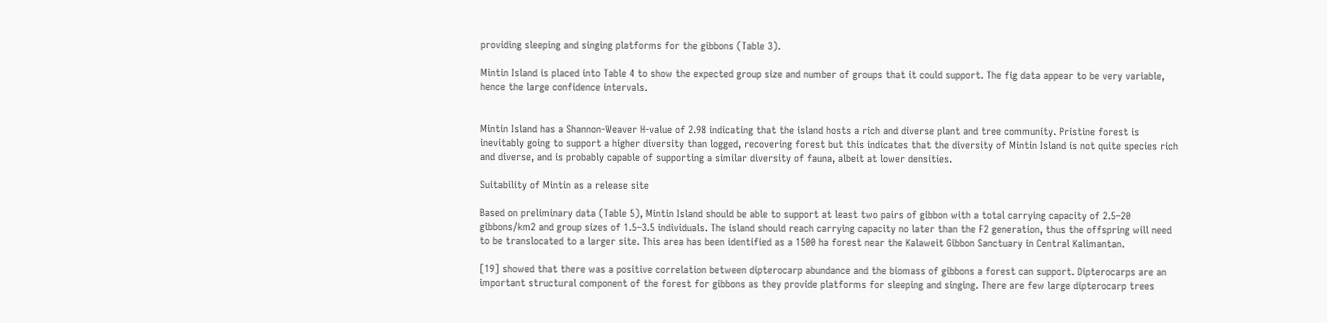providing sleeping and singing platforms for the gibbons (Table 3).

Mintin Island is placed into Table 4 to show the expected group size and number of groups that it could support. The fig data appear to be very variable, hence the large confidence intervals.


Mintin Island has a Shannon-Weaver H-value of 2.98 indicating that the island hosts a rich and diverse plant and tree community. Pristine forest is inevitably going to support a higher diversity than logged, recovering forest but this indicates that the diversity of Mintin Island is not quite species rich and diverse, and is probably capable of supporting a similar diversity of fauna, albeit at lower densities.

Suitability of Mintin as a release site

Based on preliminary data (Table 5), Mintin Island should be able to support at least two pairs of gibbon with a total carrying capacity of 2.5–20 gibbons/km2 and group sizes of 1.5–3.5 individuals. The island should reach carrying capacity no later than the F2 generation, thus the offspring will need to be translocated to a larger site. This area has been identified as a 1500 ha forest near the Kalaweit Gibbon Sanctuary in Central Kalimantan.

[19] showed that there was a positive correlation between dipterocarp abundance and the biomass of gibbons a forest can support. Dipterocarps are an important structural component of the forest for gibbons as they provide platforms for sleeping and singing. There are few large dipterocarp trees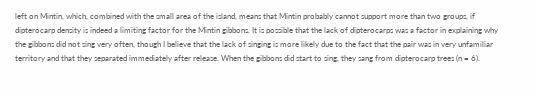left on Mintin, which, combined with the small area of the island, means that Mintin probably cannot support more than two groups, if dipterocarp density is indeed a limiting factor for the Mintin gibbons. It is possible that the lack of dipterocarps was a factor in explaining why the gibbons did not sing very often, though I believe that the lack of singing is more likely due to the fact that the pair was in very unfamiliar territory and that they separated immediately after release. When the gibbons did start to sing, they sang from dipterocarp trees (n = 6).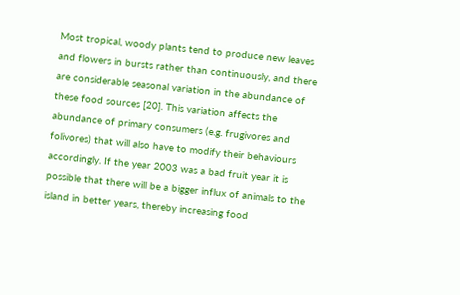Most tropical, woody plants tend to produce new leaves and flowers in bursts rather than continuously, and there are considerable seasonal variation in the abundance of these food sources [20]. This variation affects the abundance of primary consumers (e.g. frugivores and folivores) that will also have to modify their behaviours accordingly. If the year 2003 was a bad fruit year it is possible that there will be a bigger influx of animals to the island in better years, thereby increasing food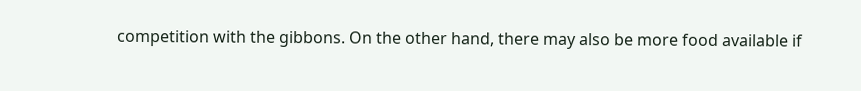competition with the gibbons. On the other hand, there may also be more food available if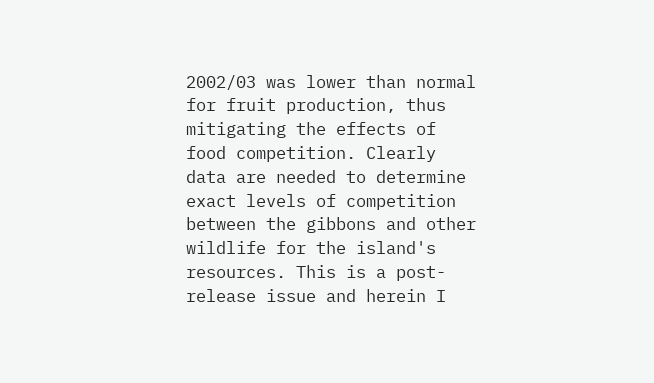2002/03 was lower than normal for fruit production, thus mitigating the effects of food competition. Clearly data are needed to determine exact levels of competition between the gibbons and other wildlife for the island's resources. This is a post-release issue and herein I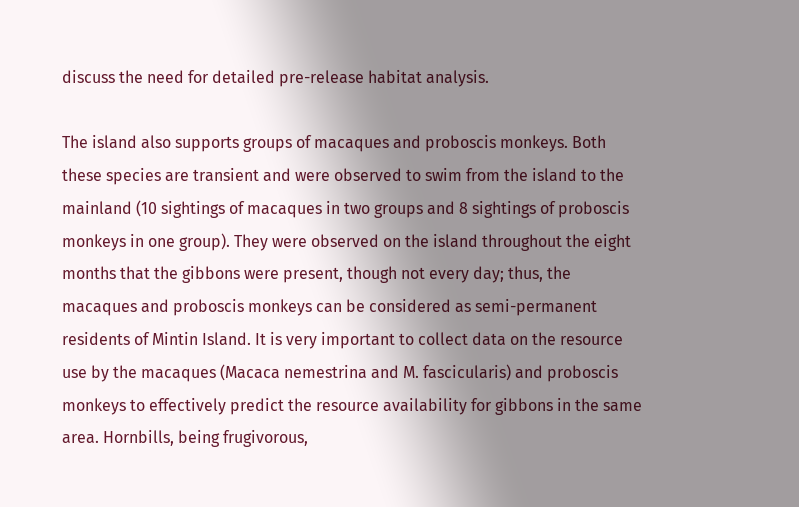discuss the need for detailed pre-release habitat analysis.

The island also supports groups of macaques and proboscis monkeys. Both these species are transient and were observed to swim from the island to the mainland (10 sightings of macaques in two groups and 8 sightings of proboscis monkeys in one group). They were observed on the island throughout the eight months that the gibbons were present, though not every day; thus, the macaques and proboscis monkeys can be considered as semi-permanent residents of Mintin Island. It is very important to collect data on the resource use by the macaques (Macaca nemestrina and M. fascicularis) and proboscis monkeys to effectively predict the resource availability for gibbons in the same area. Hornbills, being frugivorous,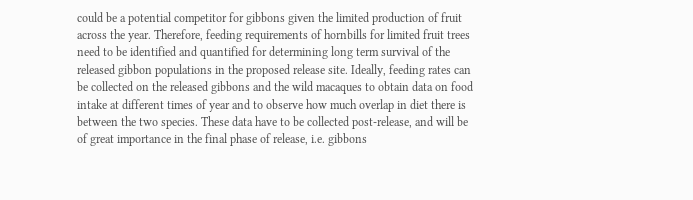could be a potential competitor for gibbons given the limited production of fruit across the year. Therefore, feeding requirements of hornbills for limited fruit trees need to be identified and quantified for determining long term survival of the released gibbon populations in the proposed release site. Ideally, feeding rates can be collected on the released gibbons and the wild macaques to obtain data on food intake at different times of year and to observe how much overlap in diet there is between the two species. These data have to be collected post-release, and will be of great importance in the final phase of release, i.e. gibbons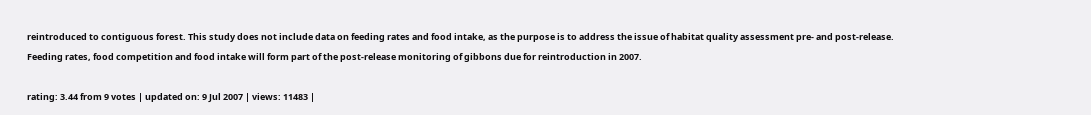reintroduced to contiguous forest. This study does not include data on feeding rates and food intake, as the purpose is to address the issue of habitat quality assessment pre- and post-release. Feeding rates, food competition and food intake will form part of the post-release monitoring of gibbons due for reintroduction in 2007.

rating: 3.44 from 9 votes | updated on: 9 Jul 2007 | views: 11483 |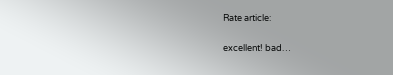Rate article:

excellent! bad…